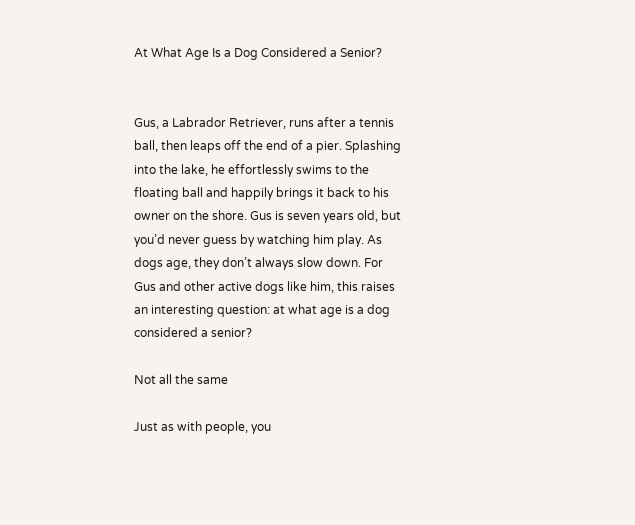At What Age Is a Dog Considered a Senior?


Gus, a Labrador Retriever, runs after a tennis ball, then leaps off the end of a pier. Splashing into the lake, he effortlessly swims to the floating ball and happily brings it back to his owner on the shore. Gus is seven years old, but you’d never guess by watching him play. As dogs age, they don’t always slow down. For Gus and other active dogs like him, this raises an interesting question: at what age is a dog considered a senior?

Not all the same

Just as with people, you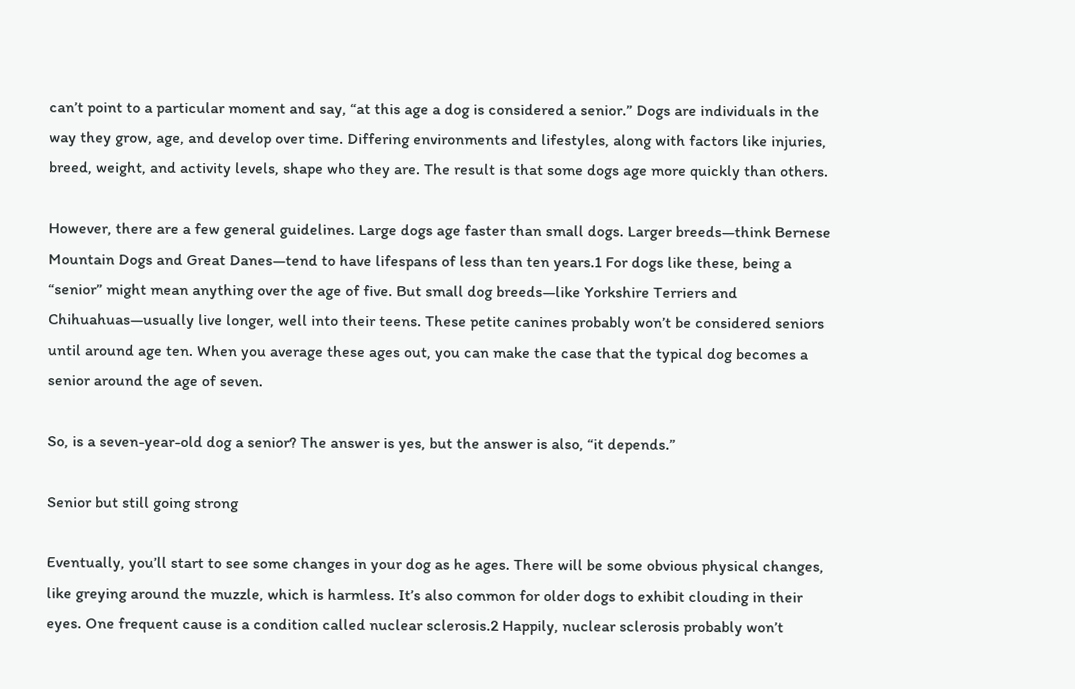can’t point to a particular moment and say, “at this age a dog is considered a senior.” Dogs are individuals in the way they grow, age, and develop over time. Differing environments and lifestyles, along with factors like injuries, breed, weight, and activity levels, shape who they are. The result is that some dogs age more quickly than others.

However, there are a few general guidelines. Large dogs age faster than small dogs. Larger breeds—think Bernese Mountain Dogs and Great Danes—tend to have lifespans of less than ten years.1 For dogs like these, being a “senior” might mean anything over the age of five. But small dog breeds—like Yorkshire Terriers and Chihuahuas—usually live longer, well into their teens. These petite canines probably won’t be considered seniors until around age ten. When you average these ages out, you can make the case that the typical dog becomes a senior around the age of seven.

So, is a seven-year-old dog a senior? The answer is yes, but the answer is also, “it depends.”

Senior but still going strong

Eventually, you’ll start to see some changes in your dog as he ages. There will be some obvious physical changes, like greying around the muzzle, which is harmless. It’s also common for older dogs to exhibit clouding in their eyes. One frequent cause is a condition called nuclear sclerosis.2 Happily, nuclear sclerosis probably won’t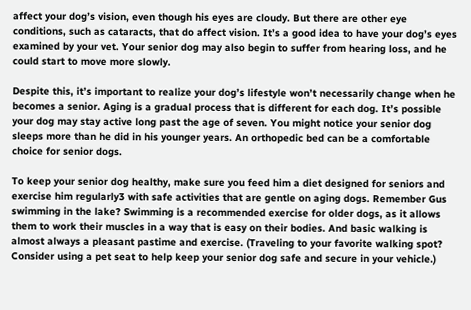affect your dog’s vision, even though his eyes are cloudy. But there are other eye conditions, such as cataracts, that do affect vision. It’s a good idea to have your dog’s eyes examined by your vet. Your senior dog may also begin to suffer from hearing loss, and he could start to move more slowly.

Despite this, it’s important to realize your dog’s lifestyle won’t necessarily change when he becomes a senior. Aging is a gradual process that is different for each dog. It’s possible your dog may stay active long past the age of seven. You might notice your senior dog sleeps more than he did in his younger years. An orthopedic bed can be a comfortable choice for senior dogs.

To keep your senior dog healthy, make sure you feed him a diet designed for seniors and exercise him regularly3 with safe activities that are gentle on aging dogs. Remember Gus swimming in the lake? Swimming is a recommended exercise for older dogs, as it allows them to work their muscles in a way that is easy on their bodies. And basic walking is almost always a pleasant pastime and exercise. (Traveling to your favorite walking spot? Consider using a pet seat to help keep your senior dog safe and secure in your vehicle.)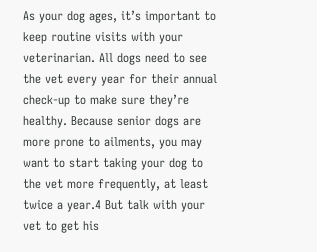As your dog ages, it’s important to keep routine visits with your veterinarian. All dogs need to see the vet every year for their annual check-up to make sure they’re healthy. Because senior dogs are more prone to ailments, you may want to start taking your dog to the vet more frequently, at least twice a year.4 But talk with your vet to get his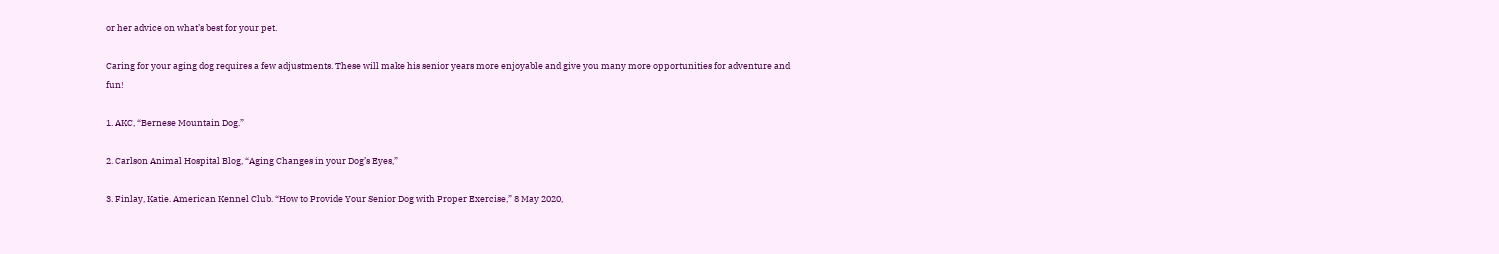or her advice on what’s best for your pet.

Caring for your aging dog requires a few adjustments. These will make his senior years more enjoyable and give you many more opportunities for adventure and fun!

1. AKC, “Bernese Mountain Dog.”

2. Carlson Animal Hospital Blog, “Aging Changes in your Dog’s Eyes,”

3. Finlay, Katie. American Kennel Club. “How to Provide Your Senior Dog with Proper Exercise,” 8 May 2020,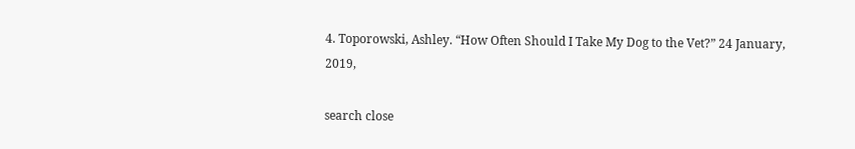4. Toporowski, Ashley. “How Often Should I Take My Dog to the Vet?” 24 January, 2019,

search close